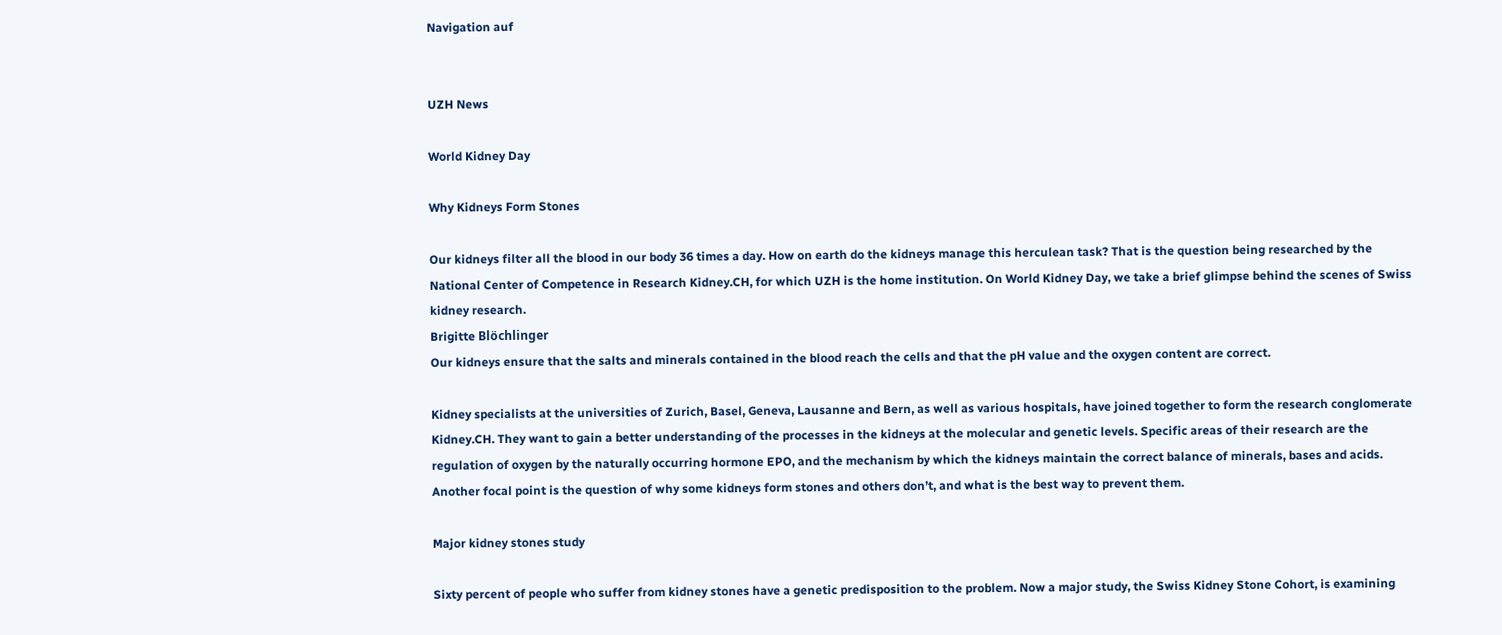Navigation auf


UZH News

World Kidney Day

Why Kidneys Form Stones

Our kidneys filter all the blood in our body 36 times a day. How on earth do the kidneys manage this herculean task? That is the question being researched by the National Center of Competence in Research Kidney.CH, for which UZH is the home institution. On World Kidney Day, we take a brief glimpse behind the scenes of Swiss kidney research.
Brigitte Blöchlinger
Our kidneys ensure that the salts and minerals contained in the blood reach the cells and that the pH value and the oxygen content are correct.

Kidney specialists at the universities of Zurich, Basel, Geneva, Lausanne and Bern, as well as various hospitals, have joined together to form the research conglomerate Kidney.CH. They want to gain a better understanding of the processes in the kidneys at the molecular and genetic levels. Specific areas of their research are the regulation of oxygen by the naturally occurring hormone EPO, and the mechanism by which the kidneys maintain the correct balance of minerals, bases and acids. Another focal point is the question of why some kidneys form stones and others don’t, and what is the best way to prevent them.

Major kidney stones study

Sixty percent of people who suffer from kidney stones have a genetic predisposition to the problem. Now a major study, the Swiss Kidney Stone Cohort, is examining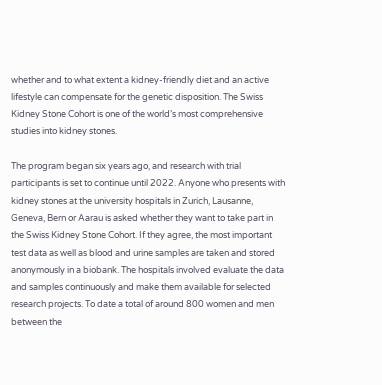whether and to what extent a kidney-friendly diet and an active lifestyle can compensate for the genetic disposition. The Swiss Kidney Stone Cohort is one of the world’s most comprehensive studies into kidney stones.

The program began six years ago, and research with trial participants is set to continue until 2022. Anyone who presents with kidney stones at the university hospitals in Zurich, Lausanne, Geneva, Bern or Aarau is asked whether they want to take part in the Swiss Kidney Stone Cohort. If they agree, the most important test data as well as blood and urine samples are taken and stored anonymously in a biobank. The hospitals involved evaluate the data and samples continuously and make them available for selected research projects. To date a total of around 800 women and men between the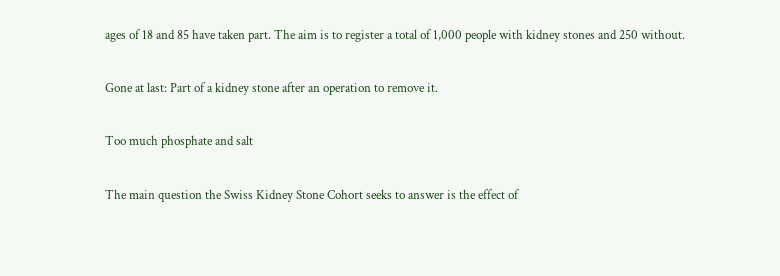ages of 18 and 85 have taken part. The aim is to register a total of 1,000 people with kidney stones and 250 without.

Gone at last: Part of a kidney stone after an operation to remove it.

Too much phosphate and salt

The main question the Swiss Kidney Stone Cohort seeks to answer is the effect of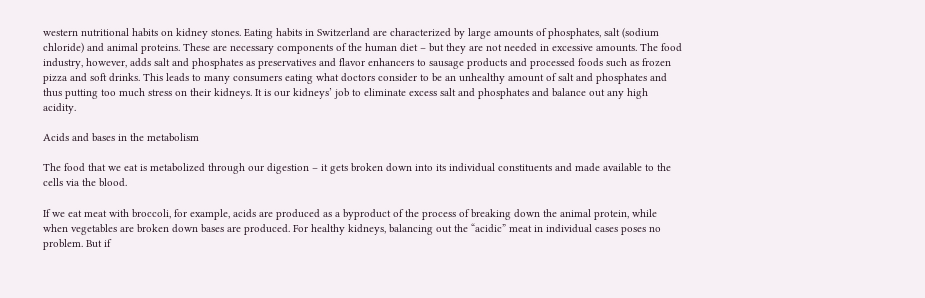western nutritional habits on kidney stones. Eating habits in Switzerland are characterized by large amounts of phosphates, salt (sodium chloride) and animal proteins. These are necessary components of the human diet – but they are not needed in excessive amounts. The food industry, however, adds salt and phosphates as preservatives and flavor enhancers to sausage products and processed foods such as frozen pizza and soft drinks. This leads to many consumers eating what doctors consider to be an unhealthy amount of salt and phosphates and thus putting too much stress on their kidneys. It is our kidneys’ job to eliminate excess salt and phosphates and balance out any high acidity.

Acids and bases in the metabolism

The food that we eat is metabolized through our digestion – it gets broken down into its individual constituents and made available to the cells via the blood.

If we eat meat with broccoli, for example, acids are produced as a byproduct of the process of breaking down the animal protein, while when vegetables are broken down bases are produced. For healthy kidneys, balancing out the “acidic” meat in individual cases poses no problem. But if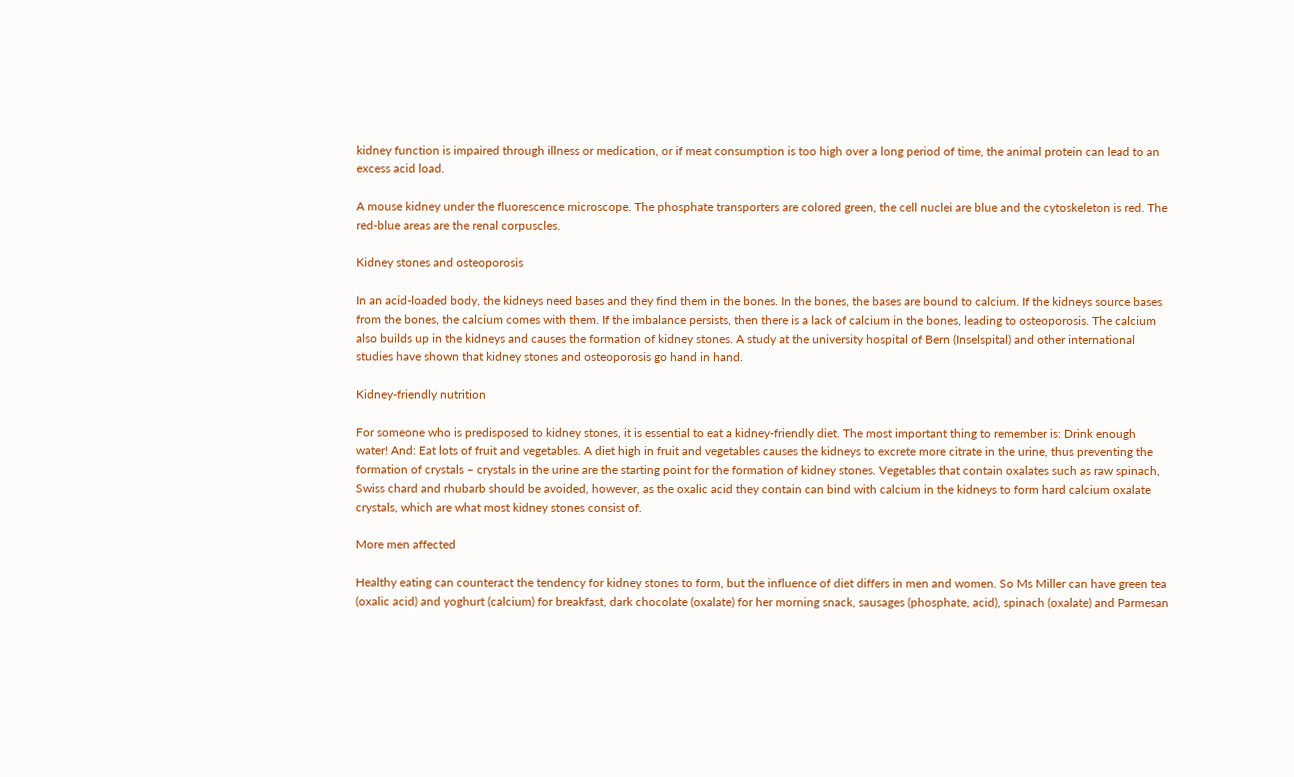kidney function is impaired through illness or medication, or if meat consumption is too high over a long period of time, the animal protein can lead to an excess acid load.

A mouse kidney under the fluorescence microscope. The phosphate transporters are colored green, the cell nuclei are blue and the cytoskeleton is red. The red-blue areas are the renal corpuscles.

Kidney stones and osteoporosis

In an acid-loaded body, the kidneys need bases and they find them in the bones. In the bones, the bases are bound to calcium. If the kidneys source bases from the bones, the calcium comes with them. If the imbalance persists, then there is a lack of calcium in the bones, leading to osteoporosis. The calcium also builds up in the kidneys and causes the formation of kidney stones. A study at the university hospital of Bern (Inselspital) and other international studies have shown that kidney stones and osteoporosis go hand in hand.

Kidney-friendly nutrition

For someone who is predisposed to kidney stones, it is essential to eat a kidney-friendly diet. The most important thing to remember is: Drink enough water! And: Eat lots of fruit and vegetables. A diet high in fruit and vegetables causes the kidneys to excrete more citrate in the urine, thus preventing the formation of crystals – crystals in the urine are the starting point for the formation of kidney stones. Vegetables that contain oxalates such as raw spinach, Swiss chard and rhubarb should be avoided, however, as the oxalic acid they contain can bind with calcium in the kidneys to form hard calcium oxalate crystals, which are what most kidney stones consist of.

More men affected

Healthy eating can counteract the tendency for kidney stones to form, but the influence of diet differs in men and women. So Ms Miller can have green tea (oxalic acid) and yoghurt (calcium) for breakfast, dark chocolate (oxalate) for her morning snack, sausages (phosphate, acid), spinach (oxalate) and Parmesan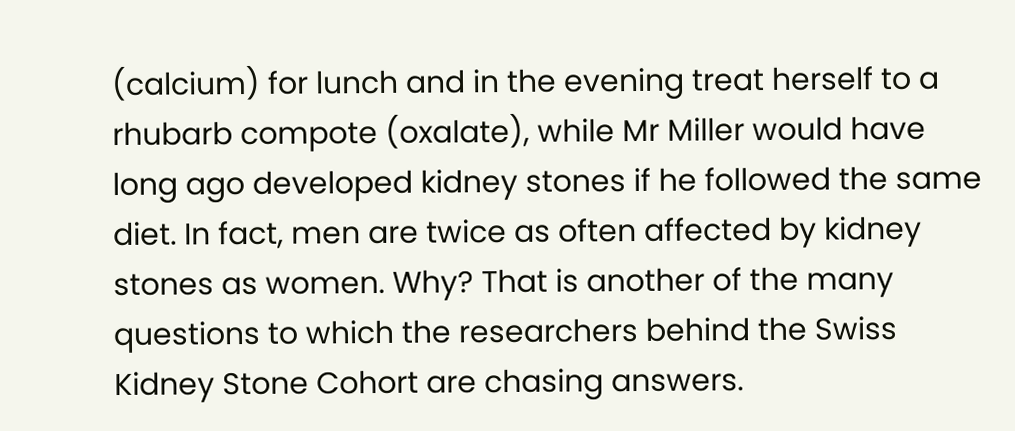(calcium) for lunch and in the evening treat herself to a rhubarb compote (oxalate), while Mr Miller would have long ago developed kidney stones if he followed the same diet. In fact, men are twice as often affected by kidney stones as women. Why? That is another of the many questions to which the researchers behind the Swiss Kidney Stone Cohort are chasing answers.